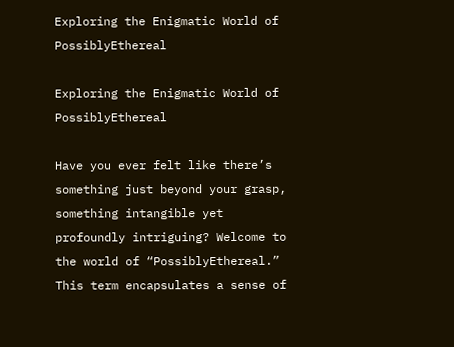Exploring the Enigmatic World of PossiblyEthereal

Exploring the Enigmatic World of PossiblyEthereal

Have you ever felt like there’s something just beyond your grasp, something intangible yet profoundly intriguing? Welcome to the world of “PossiblyEthereal.” This term encapsulates a sense of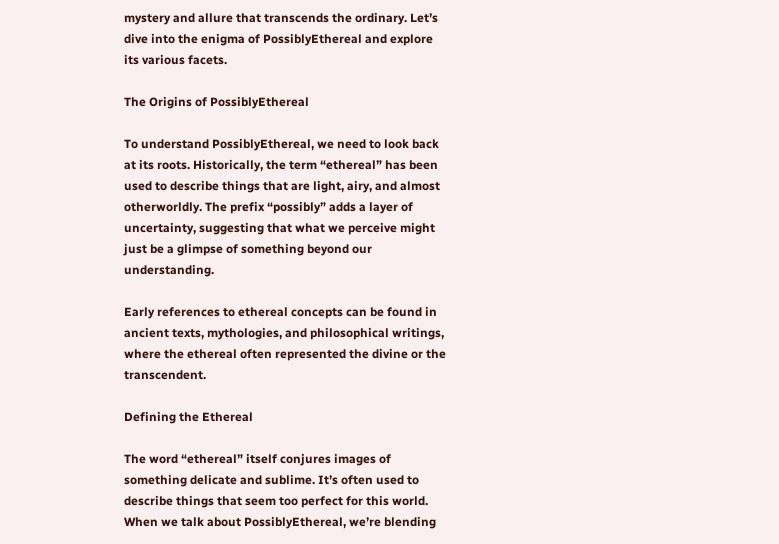mystery and allure that transcends the ordinary. Let’s dive into the enigma of PossiblyEthereal and explore its various facets.

The Origins of PossiblyEthereal

To understand PossiblyEthereal, we need to look back at its roots. Historically, the term “ethereal” has been used to describe things that are light, airy, and almost otherworldly. The prefix “possibly” adds a layer of uncertainty, suggesting that what we perceive might just be a glimpse of something beyond our understanding.

Early references to ethereal concepts can be found in ancient texts, mythologies, and philosophical writings, where the ethereal often represented the divine or the transcendent.

Defining the Ethereal

The word “ethereal” itself conjures images of something delicate and sublime. It’s often used to describe things that seem too perfect for this world. When we talk about PossiblyEthereal, we’re blending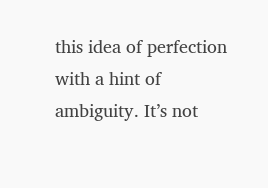this idea of perfection with a hint of ambiguity. It’s not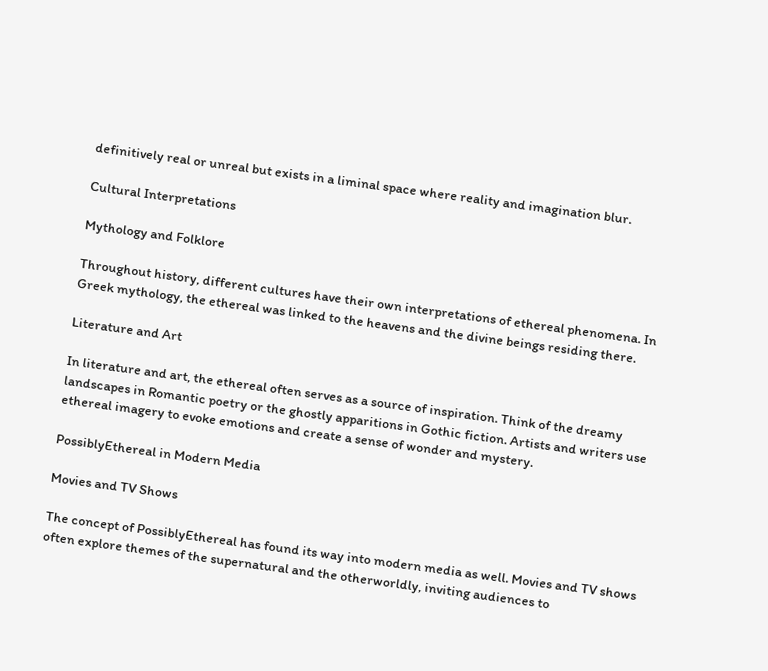definitively real or unreal but exists in a liminal space where reality and imagination blur.

Cultural Interpretations

Mythology and Folklore

Throughout history, different cultures have their own interpretations of ethereal phenomena. In Greek mythology, the ethereal was linked to the heavens and the divine beings residing there.

Literature and Art

In literature and art, the ethereal often serves as a source of inspiration. Think of the dreamy landscapes in Romantic poetry or the ghostly apparitions in Gothic fiction. Artists and writers use ethereal imagery to evoke emotions and create a sense of wonder and mystery.

PossiblyEthereal in Modern Media

Movies and TV Shows

The concept of PossiblyEthereal has found its way into modern media as well. Movies and TV shows often explore themes of the supernatural and the otherworldly, inviting audiences to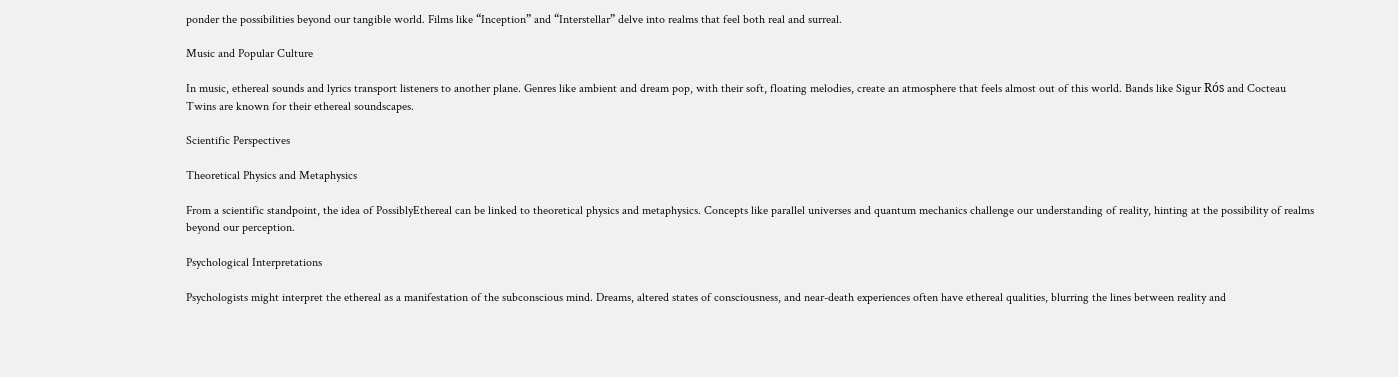ponder the possibilities beyond our tangible world. Films like “Inception” and “Interstellar” delve into realms that feel both real and surreal.

Music and Popular Culture

In music, ethereal sounds and lyrics transport listeners to another plane. Genres like ambient and dream pop, with their soft, floating melodies, create an atmosphere that feels almost out of this world. Bands like Sigur Rós and Cocteau Twins are known for their ethereal soundscapes.

Scientific Perspectives

Theoretical Physics and Metaphysics

From a scientific standpoint, the idea of PossiblyEthereal can be linked to theoretical physics and metaphysics. Concepts like parallel universes and quantum mechanics challenge our understanding of reality, hinting at the possibility of realms beyond our perception.

Psychological Interpretations

Psychologists might interpret the ethereal as a manifestation of the subconscious mind. Dreams, altered states of consciousness, and near-death experiences often have ethereal qualities, blurring the lines between reality and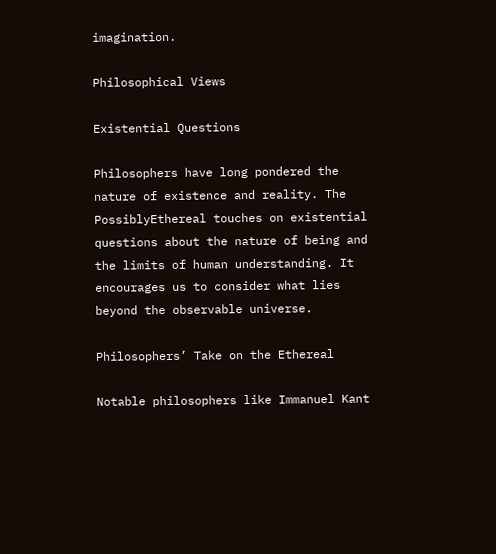imagination.

Philosophical Views

Existential Questions

Philosophers have long pondered the nature of existence and reality. The PossiblyEthereal touches on existential questions about the nature of being and the limits of human understanding. It encourages us to consider what lies beyond the observable universe.

Philosophers’ Take on the Ethereal

Notable philosophers like Immanuel Kant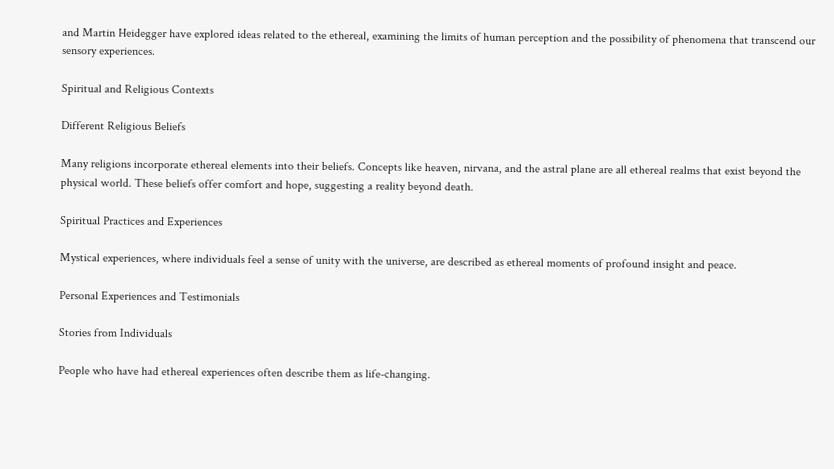and Martin Heidegger have explored ideas related to the ethereal, examining the limits of human perception and the possibility of phenomena that transcend our sensory experiences.

Spiritual and Religious Contexts

Different Religious Beliefs

Many religions incorporate ethereal elements into their beliefs. Concepts like heaven, nirvana, and the astral plane are all ethereal realms that exist beyond the physical world. These beliefs offer comfort and hope, suggesting a reality beyond death.

Spiritual Practices and Experiences

Mystical experiences, where individuals feel a sense of unity with the universe, are described as ethereal moments of profound insight and peace.

Personal Experiences and Testimonials

Stories from Individuals

People who have had ethereal experiences often describe them as life-changing.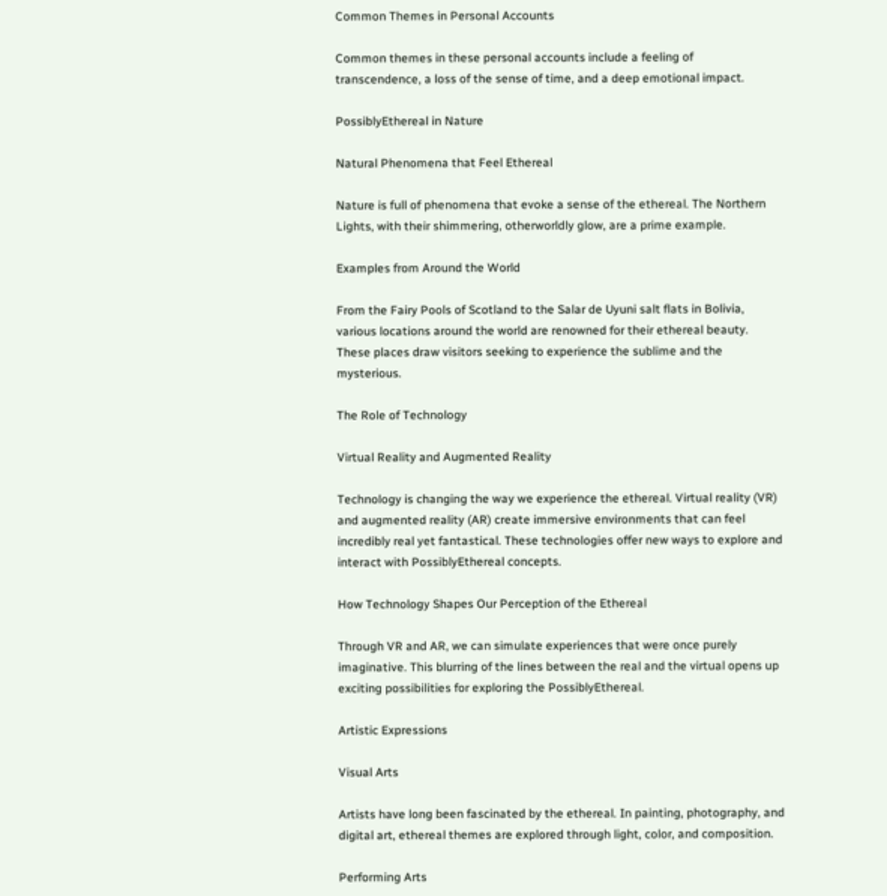Common Themes in Personal Accounts

Common themes in these personal accounts include a feeling of transcendence, a loss of the sense of time, and a deep emotional impact.

PossiblyEthereal in Nature

Natural Phenomena that Feel Ethereal

Nature is full of phenomena that evoke a sense of the ethereal. The Northern Lights, with their shimmering, otherworldly glow, are a prime example.

Examples from Around the World

From the Fairy Pools of Scotland to the Salar de Uyuni salt flats in Bolivia, various locations around the world are renowned for their ethereal beauty. These places draw visitors seeking to experience the sublime and the mysterious.

The Role of Technology

Virtual Reality and Augmented Reality

Technology is changing the way we experience the ethereal. Virtual reality (VR) and augmented reality (AR) create immersive environments that can feel incredibly real yet fantastical. These technologies offer new ways to explore and interact with PossiblyEthereal concepts.

How Technology Shapes Our Perception of the Ethereal

Through VR and AR, we can simulate experiences that were once purely imaginative. This blurring of the lines between the real and the virtual opens up exciting possibilities for exploring the PossiblyEthereal.

Artistic Expressions

Visual Arts

Artists have long been fascinated by the ethereal. In painting, photography, and digital art, ethereal themes are explored through light, color, and composition.

Performing Arts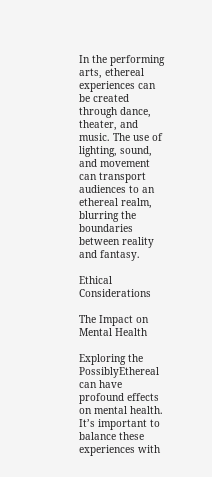In the performing arts, ethereal experiences can be created through dance, theater, and music. The use of lighting, sound, and movement can transport audiences to an ethereal realm, blurring the boundaries between reality and fantasy.

Ethical Considerations

The Impact on Mental Health

Exploring the PossiblyEthereal can have profound effects on mental health. It’s important to balance these experiences with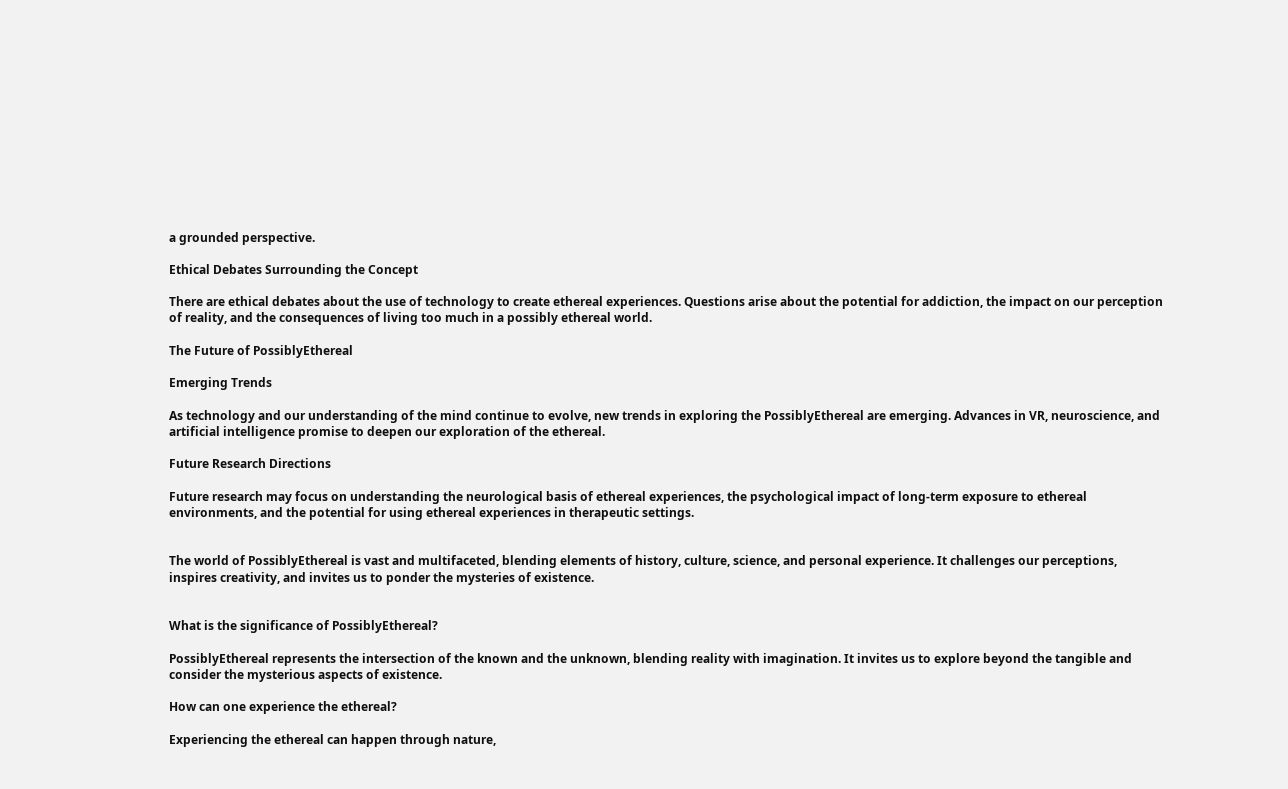a grounded perspective.

Ethical Debates Surrounding the Concept

There are ethical debates about the use of technology to create ethereal experiences. Questions arise about the potential for addiction, the impact on our perception of reality, and the consequences of living too much in a possibly ethereal world.

The Future of PossiblyEthereal

Emerging Trends

As technology and our understanding of the mind continue to evolve, new trends in exploring the PossiblyEthereal are emerging. Advances in VR, neuroscience, and artificial intelligence promise to deepen our exploration of the ethereal.

Future Research Directions

Future research may focus on understanding the neurological basis of ethereal experiences, the psychological impact of long-term exposure to ethereal environments, and the potential for using ethereal experiences in therapeutic settings.


The world of PossiblyEthereal is vast and multifaceted, blending elements of history, culture, science, and personal experience. It challenges our perceptions, inspires creativity, and invites us to ponder the mysteries of existence.


What is the significance of PossiblyEthereal?

PossiblyEthereal represents the intersection of the known and the unknown, blending reality with imagination. It invites us to explore beyond the tangible and consider the mysterious aspects of existence.

How can one experience the ethereal?

Experiencing the ethereal can happen through nature,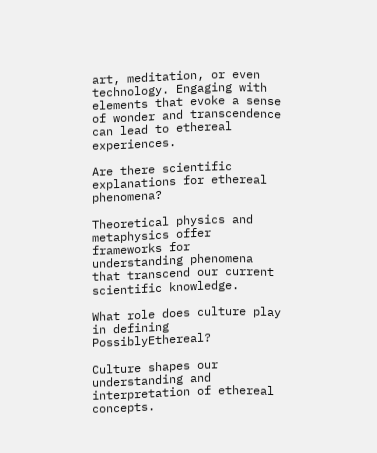art, meditation, or even technology. Engaging with elements that evoke a sense of wonder and transcendence can lead to ethereal experiences.

Are there scientific explanations for ethereal phenomena?

Theoretical physics and metaphysics offer frameworks for understanding phenomena that transcend our current scientific knowledge.

What role does culture play in defining PossiblyEthereal?

Culture shapes our understanding and interpretation of ethereal concepts.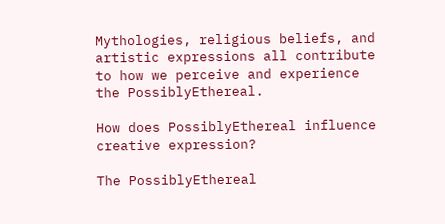Mythologies, religious beliefs, and artistic expressions all contribute to how we perceive and experience the PossiblyEthereal.

How does PossiblyEthereal influence creative expression?

The PossiblyEthereal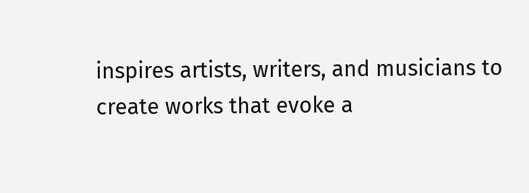inspires artists, writers, and musicians to create works that evoke a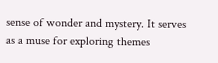sense of wonder and mystery. It serves as a muse for exploring themes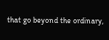that go beyond the ordinary,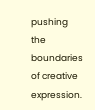pushing the boundaries of creative expression.